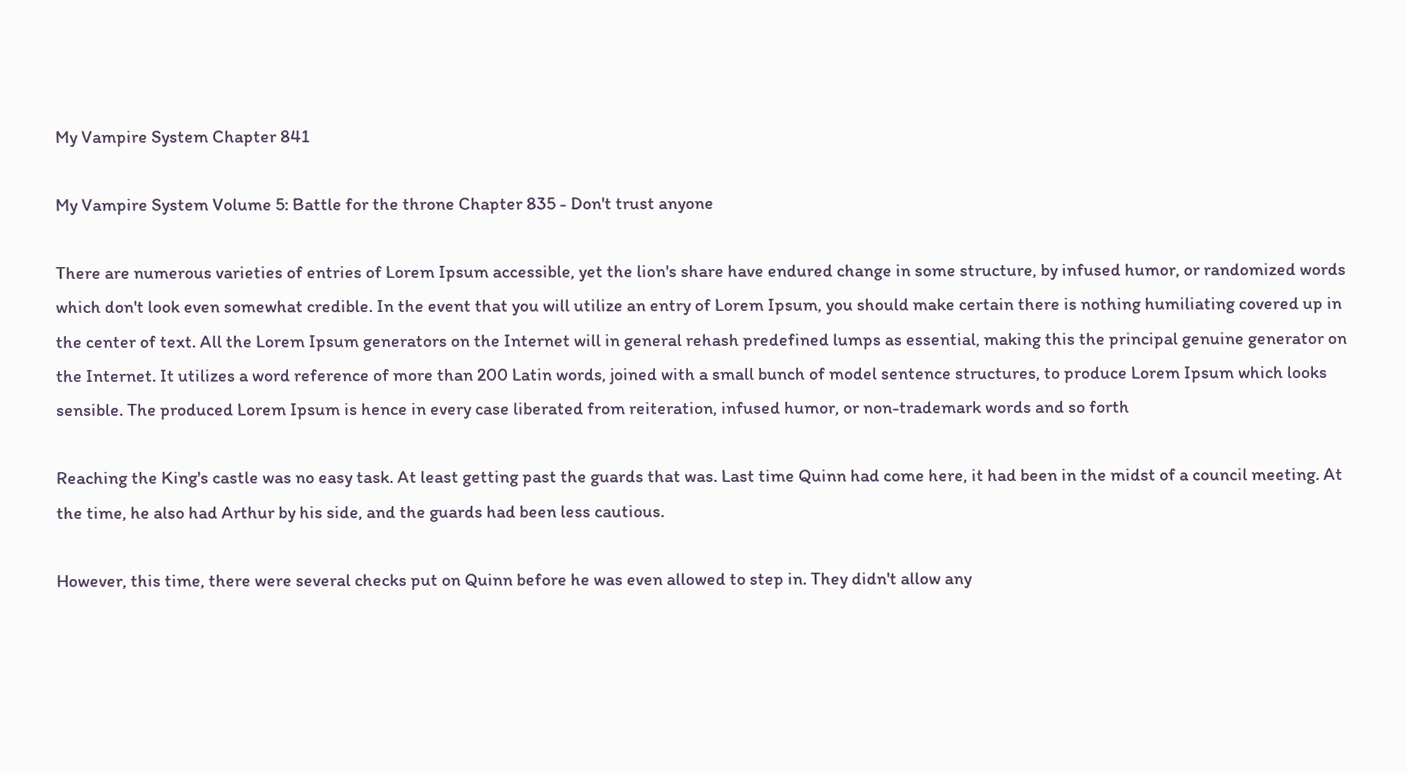My Vampire System Chapter 841

My Vampire System Volume 5: Battle for the throne Chapter 835 - Don't trust anyone

There are numerous varieties of entries of Lorem Ipsum accessible, yet the lion's share have endured change in some structure, by infused humor, or randomized words which don't look even somewhat credible. In the event that you will utilize an entry of Lorem Ipsum, you should make certain there is nothing humiliating covered up in the center of text. All the Lorem Ipsum generators on the Internet will in general rehash predefined lumps as essential, making this the principal genuine generator on the Internet. It utilizes a word reference of more than 200 Latin words, joined with a small bunch of model sentence structures, to produce Lorem Ipsum which looks sensible. The produced Lorem Ipsum is hence in every case liberated from reiteration, infused humor, or non-trademark words and so forth

Reaching the King's castle was no easy task. At least getting past the guards that was. Last time Quinn had come here, it had been in the midst of a council meeting. At the time, he also had Arthur by his side, and the guards had been less cautious.

However, this time, there were several checks put on Quinn before he was even allowed to step in. They didn't allow any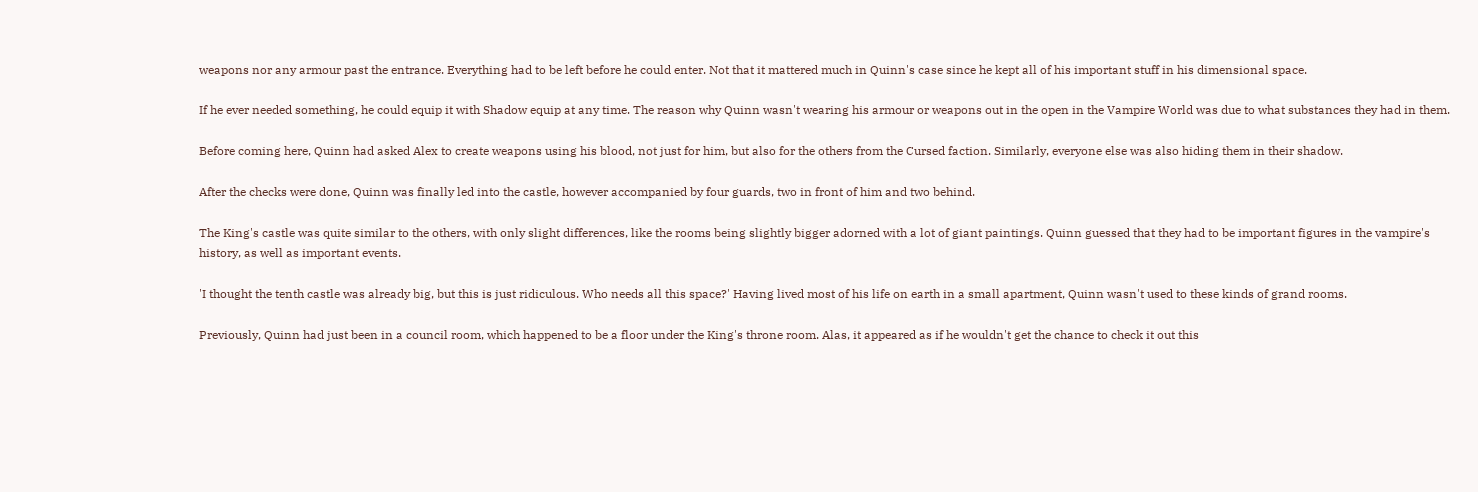weapons nor any armour past the entrance. Everything had to be left before he could enter. Not that it mattered much in Quinn's case since he kept all of his important stuff in his dimensional space.

If he ever needed something, he could equip it with Shadow equip at any time. The reason why Quinn wasn't wearing his armour or weapons out in the open in the Vampire World was due to what substances they had in them.

Before coming here, Quinn had asked Alex to create weapons using his blood, not just for him, but also for the others from the Cursed faction. Similarly, everyone else was also hiding them in their shadow.

After the checks were done, Quinn was finally led into the castle, however accompanied by four guards, two in front of him and two behind.

The King's castle was quite similar to the others, with only slight differences, like the rooms being slightly bigger adorned with a lot of giant paintings. Quinn guessed that they had to be important figures in the vampire's history, as well as important events.

'I thought the tenth castle was already big, but this is just ridiculous. Who needs all this space?' Having lived most of his life on earth in a small apartment, Quinn wasn't used to these kinds of grand rooms.

Previously, Quinn had just been in a council room, which happened to be a floor under the King's throne room. Alas, it appeared as if he wouldn't get the chance to check it out this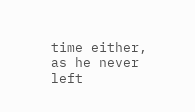time either, as he never left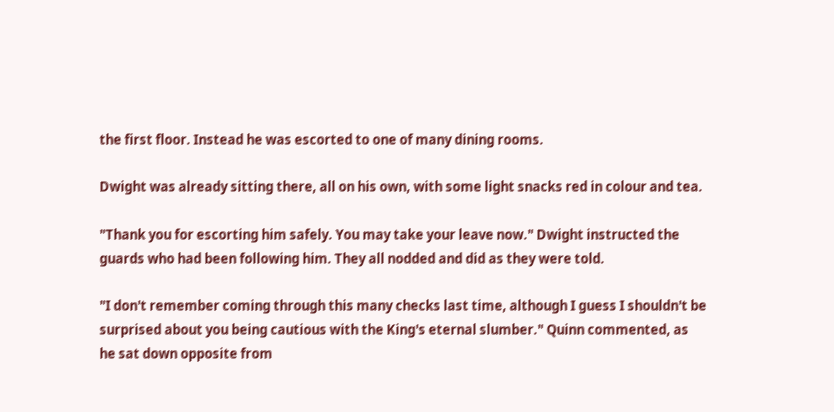the first floor. Instead he was escorted to one of many dining rooms.

Dwight was already sitting there, all on his own, with some light snacks red in colour and tea.

"Thank you for escorting him safely. You may take your leave now." Dwight instructed the guards who had been following him. They all nodded and did as they were told.

"I don't remember coming through this many checks last time, although I guess I shouldn't be surprised about you being cautious with the King's eternal slumber." Quinn commented, as he sat down opposite from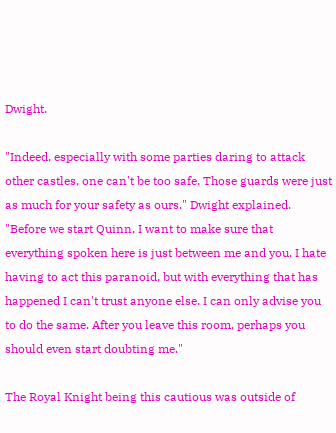Dwight.

"Indeed, especially with some parties daring to attack other castles, one can't be too safe. Those guards were just as much for your safety as ours." Dwight explained. "Before we start Quinn, I want to make sure that everything spoken here is just between me and you. I hate having to act this paranoid, but with everything that has happened I can't trust anyone else. I can only advise you to do the same. After you leave this room, perhaps you should even start doubting me."

The Royal Knight being this cautious was outside of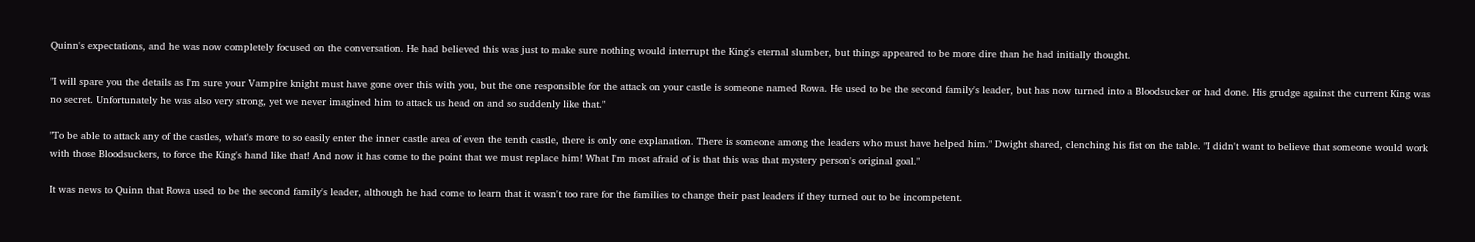Quinn's expectations, and he was now completely focused on the conversation. He had believed this was just to make sure nothing would interrupt the King's eternal slumber, but things appeared to be more dire than he had initially thought.

"I will spare you the details as I'm sure your Vampire knight must have gone over this with you, but the one responsible for the attack on your castle is someone named Rowa. He used to be the second family's leader, but has now turned into a Bloodsucker or had done. His grudge against the current King was no secret. Unfortunately he was also very strong, yet we never imagined him to attack us head on and so suddenly like that."

"To be able to attack any of the castles, what's more to so easily enter the inner castle area of even the tenth castle, there is only one explanation. There is someone among the leaders who must have helped him." Dwight shared, clenching his fist on the table. "I didn't want to believe that someone would work with those Bloodsuckers, to force the King's hand like that! And now it has come to the point that we must replace him! What I'm most afraid of is that this was that mystery person's original goal."

It was news to Quinn that Rowa used to be the second family's leader, although he had come to learn that it wasn't too rare for the families to change their past leaders if they turned out to be incompetent.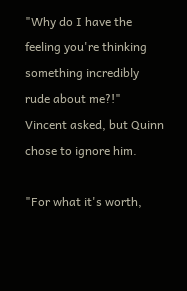"Why do I have the feeling you're thinking something incredibly rude about me?!" Vincent asked, but Quinn chose to ignore him.

"For what it's worth,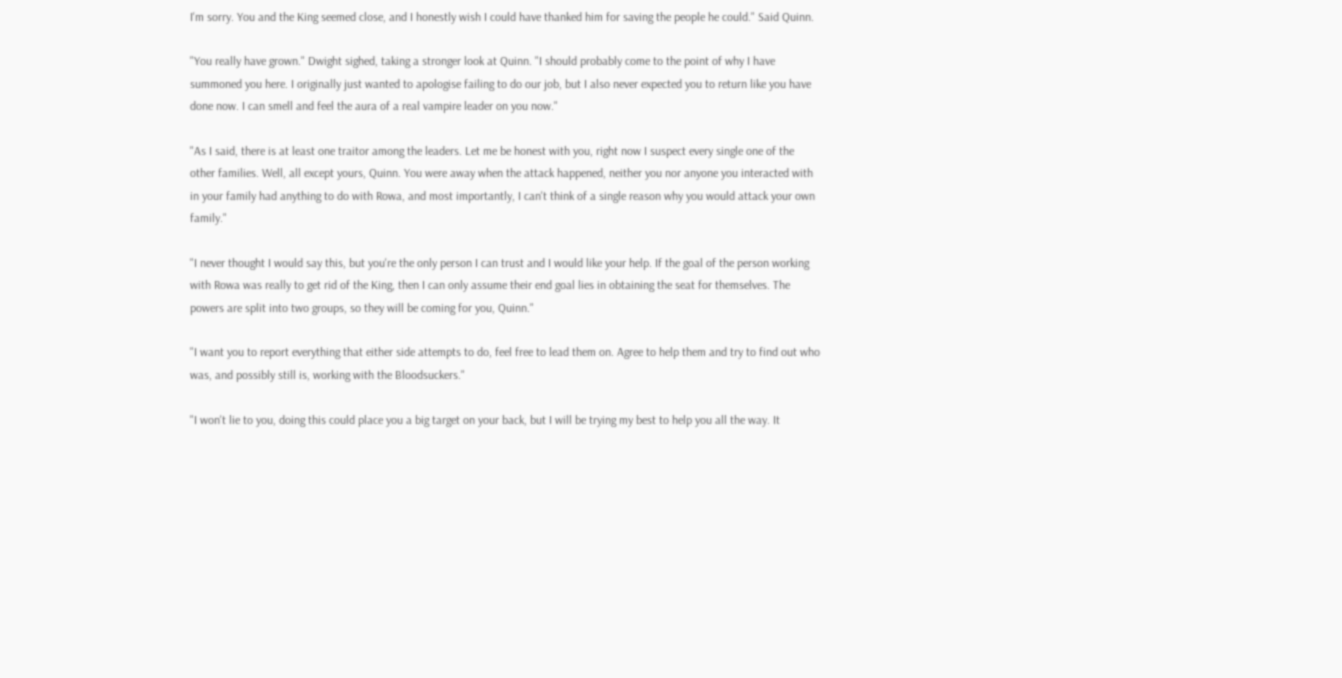I'm sorry. You and the King seemed close, and I honestly wish I could have thanked him for saving the people he could." Said Quinn.

"You really have grown." Dwight sighed, taking a stronger look at Quinn. "I should probably come to the point of why I have summoned you here. I originally just wanted to apologise failing to do our job, but I also never expected you to return like you have done now. I can smell and feel the aura of a real vampire leader on you now."

"As I said, there is at least one traitor among the leaders. Let me be honest with you, right now I suspect every single one of the other families. Well, all except yours, Quinn. You were away when the attack happened, neither you nor anyone you interacted with in your family had anything to do with Rowa, and most importantly, I can't think of a single reason why you would attack your own family."

"I never thought I would say this, but you're the only person I can trust and I would like your help. If the goal of the person working with Rowa was really to get rid of the King, then I can only assume their end goal lies in obtaining the seat for themselves. The powers are split into two groups, so they will be coming for you, Quinn."

"I want you to report everything that either side attempts to do, feel free to lead them on. Agree to help them and try to find out who was, and possibly still is, working with the Bloodsuckers."

"I won't lie to you, doing this could place you a big target on your back, but I will be trying my best to help you all the way. It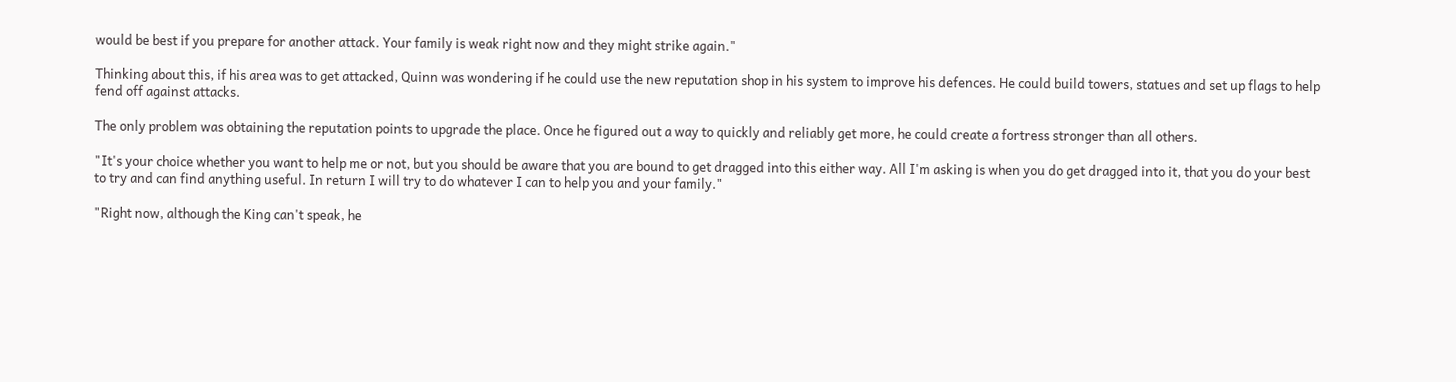would be best if you prepare for another attack. Your family is weak right now and they might strike again."

Thinking about this, if his area was to get attacked, Quinn was wondering if he could use the new reputation shop in his system to improve his defences. He could build towers, statues and set up flags to help fend off against attacks.

The only problem was obtaining the reputation points to upgrade the place. Once he figured out a way to quickly and reliably get more, he could create a fortress stronger than all others.

"It's your choice whether you want to help me or not, but you should be aware that you are bound to get dragged into this either way. All I'm asking is when you do get dragged into it, that you do your best to try and can find anything useful. In return I will try to do whatever I can to help you and your family."

"Right now, although the King can't speak, he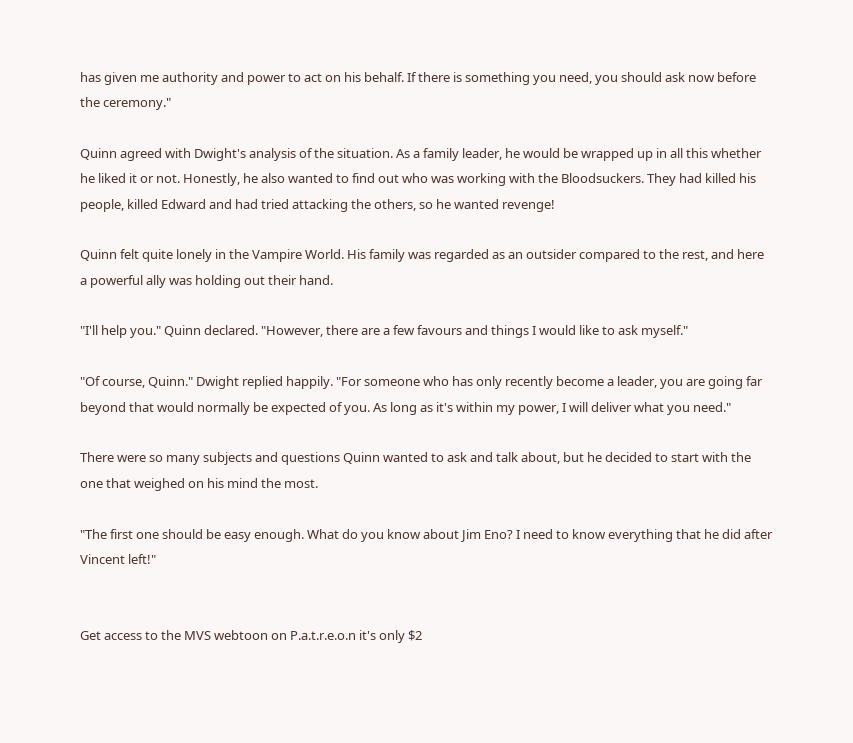has given me authority and power to act on his behalf. If there is something you need, you should ask now before the ceremony."

Quinn agreed with Dwight's analysis of the situation. As a family leader, he would be wrapped up in all this whether he liked it or not. Honestly, he also wanted to find out who was working with the Bloodsuckers. They had killed his people, killed Edward and had tried attacking the others, so he wanted revenge!

Quinn felt quite lonely in the Vampire World. His family was regarded as an outsider compared to the rest, and here a powerful ally was holding out their hand.

"I'll help you." Quinn declared. "However, there are a few favours and things I would like to ask myself."

"Of course, Quinn." Dwight replied happily. "For someone who has only recently become a leader, you are going far beyond that would normally be expected of you. As long as it's within my power, I will deliver what you need."

There were so many subjects and questions Quinn wanted to ask and talk about, but he decided to start with the one that weighed on his mind the most.

"The first one should be easy enough. What do you know about Jim Eno? I need to know everything that he did after Vincent left!"


Get access to the MVS webtoon on P.a.t.r.e.o.n it's only $2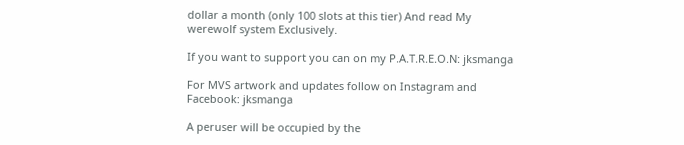dollar a month (only 100 slots at this tier) And read My werewolf system Exclusively.

If you want to support you can on my P.A.T.R.E.O.N: jksmanga

For MVS artwork and updates follow on Instagram and Facebook: jksmanga

A peruser will be occupied by the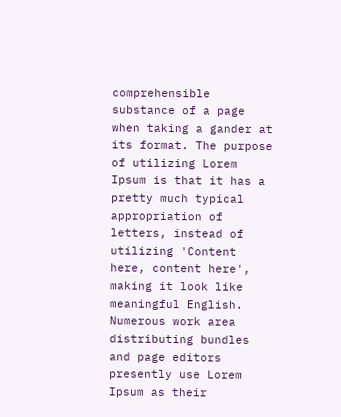comprehensible substance of a page when taking a gander at its format. The purpose of utilizing Lorem Ipsum is that it has a pretty much typical appropriation of letters, instead of utilizing 'Content here, content here', making it look like meaningful English. Numerous work area distributing bundles and page editors presently use Lorem Ipsum as their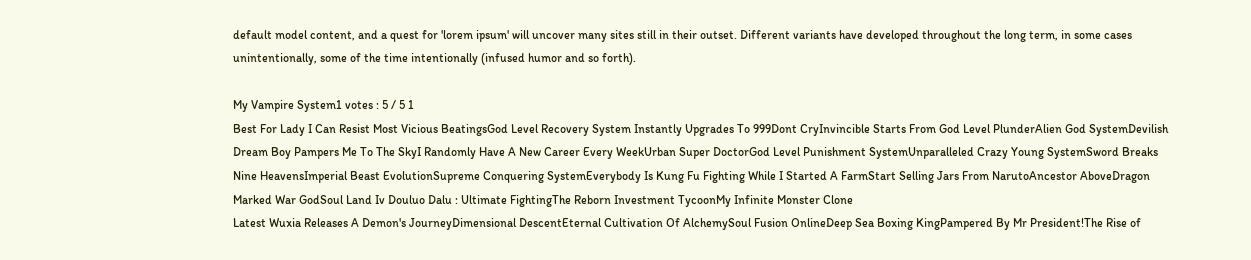default model content, and a quest for 'lorem ipsum' will uncover many sites still in their outset. Different variants have developed throughout the long term, in some cases unintentionally, some of the time intentionally (infused humor and so forth).

My Vampire System1 votes : 5 / 5 1
Best For Lady I Can Resist Most Vicious BeatingsGod Level Recovery System Instantly Upgrades To 999Dont CryInvincible Starts From God Level PlunderAlien God SystemDevilish Dream Boy Pampers Me To The SkyI Randomly Have A New Career Every WeekUrban Super DoctorGod Level Punishment SystemUnparalleled Crazy Young SystemSword Breaks Nine HeavensImperial Beast EvolutionSupreme Conquering SystemEverybody Is Kung Fu Fighting While I Started A FarmStart Selling Jars From NarutoAncestor AboveDragon Marked War GodSoul Land Iv Douluo Dalu : Ultimate FightingThe Reborn Investment TycoonMy Infinite Monster Clone
Latest Wuxia Releases A Demon's JourneyDimensional DescentEternal Cultivation Of AlchemySoul Fusion OnlineDeep Sea Boxing KingPampered By Mr President!The Rise of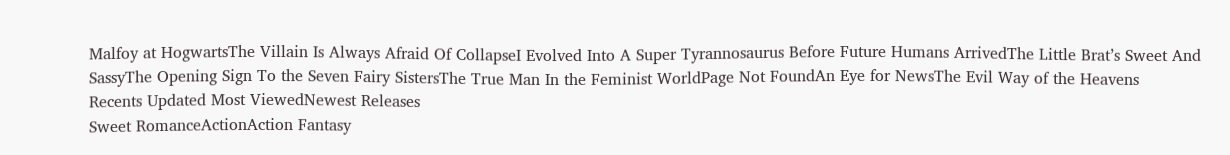Malfoy at HogwartsThe Villain Is Always Afraid Of CollapseI Evolved Into A Super Tyrannosaurus Before Future Humans ArrivedThe Little Brat’s Sweet And SassyThe Opening Sign To the Seven Fairy SistersThe True Man In the Feminist WorldPage Not FoundAn Eye for NewsThe Evil Way of the Heavens
Recents Updated Most ViewedNewest Releases
Sweet RomanceActionAction Fantasy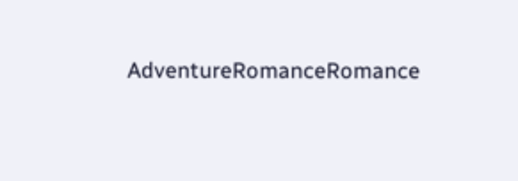AdventureRomanceRomance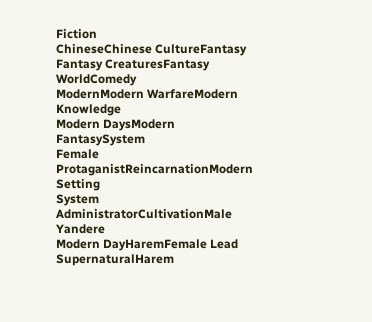Fiction
ChineseChinese CultureFantasy
Fantasy CreaturesFantasy WorldComedy
ModernModern WarfareModern Knowledge
Modern DaysModern FantasySystem
Female ProtaganistReincarnationModern Setting
System AdministratorCultivationMale Yandere
Modern DayHaremFemale Lead
SupernaturalHarem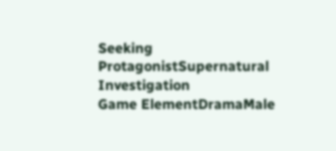Seeking ProtagonistSupernatural Investigation
Game ElementDramaMale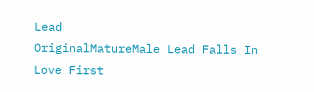Lead
OriginalMatureMale Lead Falls In Love First